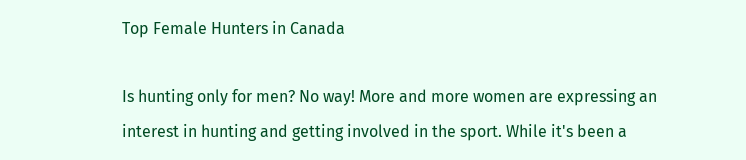Top Female Hunters in Canada

Is hunting only for men? No way! More and more women are expressing an interest in hunting and getting involved in the sport. While it's been a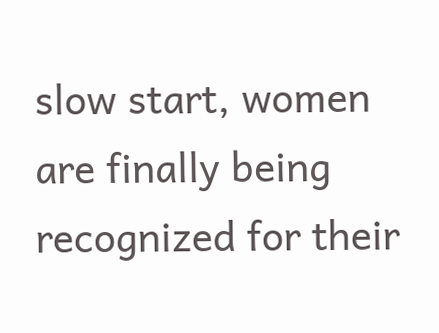slow start, women are finally being recognized for their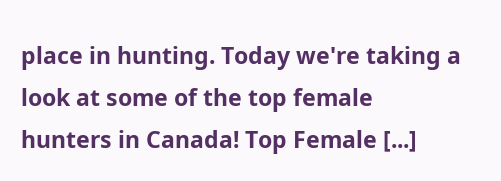place in hunting. Today we're taking a look at some of the top female hunters in Canada! Top Female [...]